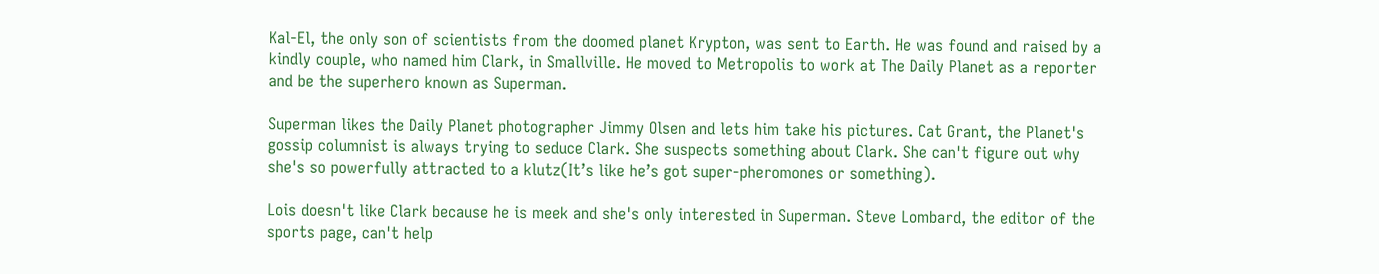Kal-El, the only son of scientists from the doomed planet Krypton, was sent to Earth. He was found and raised by a kindly couple, who named him Clark, in Smallville. He moved to Metropolis to work at The Daily Planet as a reporter and be the superhero known as Superman.

Superman likes the Daily Planet photographer Jimmy Olsen and lets him take his pictures. Cat Grant, the Planet's gossip columnist is always trying to seduce Clark. She suspects something about Clark. She can't figure out why she's so powerfully attracted to a klutz(It’s like he’s got super-pheromones or something).

Lois doesn't like Clark because he is meek and she's only interested in Superman. Steve Lombard, the editor of the sports page, can't help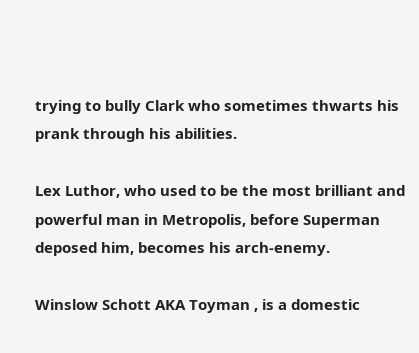trying to bully Clark who sometimes thwarts his prank through his abilities.

Lex Luthor, who used to be the most brilliant and powerful man in Metropolis, before Superman deposed him, becomes his arch-enemy.

Winslow Schott AKA Toyman , is a domestic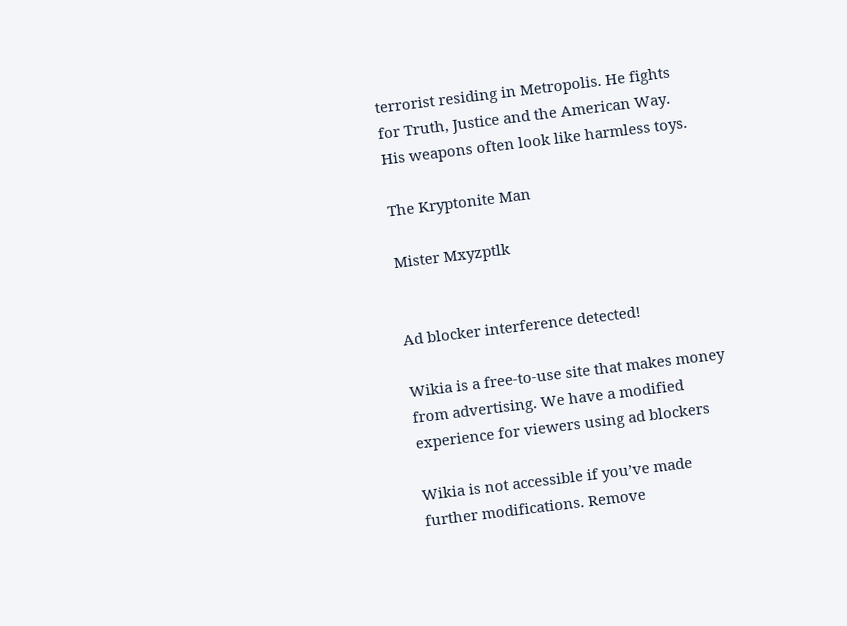terrorist residing in Metropolis. He fights for Truth, Justice and the American Way. His weapons often look like harmless toys.

The Kryptonite Man

Mister Mxyzptlk


Ad blocker interference detected!

Wikia is a free-to-use site that makes money from advertising. We have a modified experience for viewers using ad blockers

Wikia is not accessible if you’ve made further modifications. Remove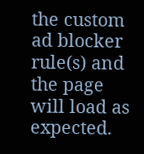the custom ad blocker rule(s) and the page will load as expected.